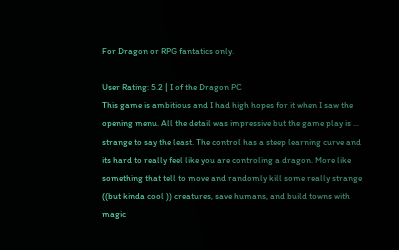For Dragon or RPG fantatics only.

User Rating: 5.2 | I of the Dragon PC
This game is ambitious and I had high hopes for it when I saw the opening menu. All the detail was impressive but the game play is ... strange to say the least. The control has a steep learning curve and its hard to really feel like you are controling a dragon. More like something that tell to move and randomly kill some really strange ((but kinda cool )) creatures, save humans, and build towns with magic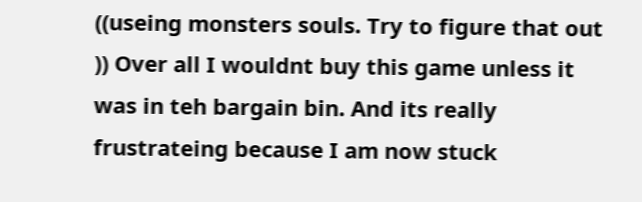((useing monsters souls. Try to figure that out )) Over all I wouldnt buy this game unless it was in teh bargain bin. And its really frustrateing because I am now stuck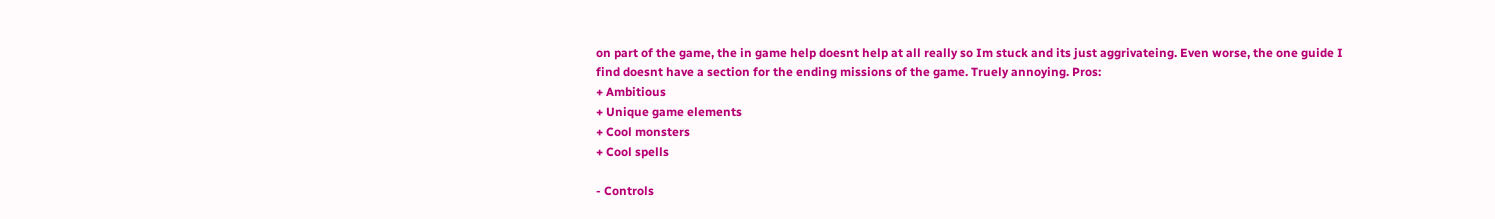on part of the game, the in game help doesnt help at all really so Im stuck and its just aggrivateing. Even worse, the one guide I find doesnt have a section for the ending missions of the game. Truely annoying. Pros:
+ Ambitious
+ Unique game elements
+ Cool monsters
+ Cool spells

- Controls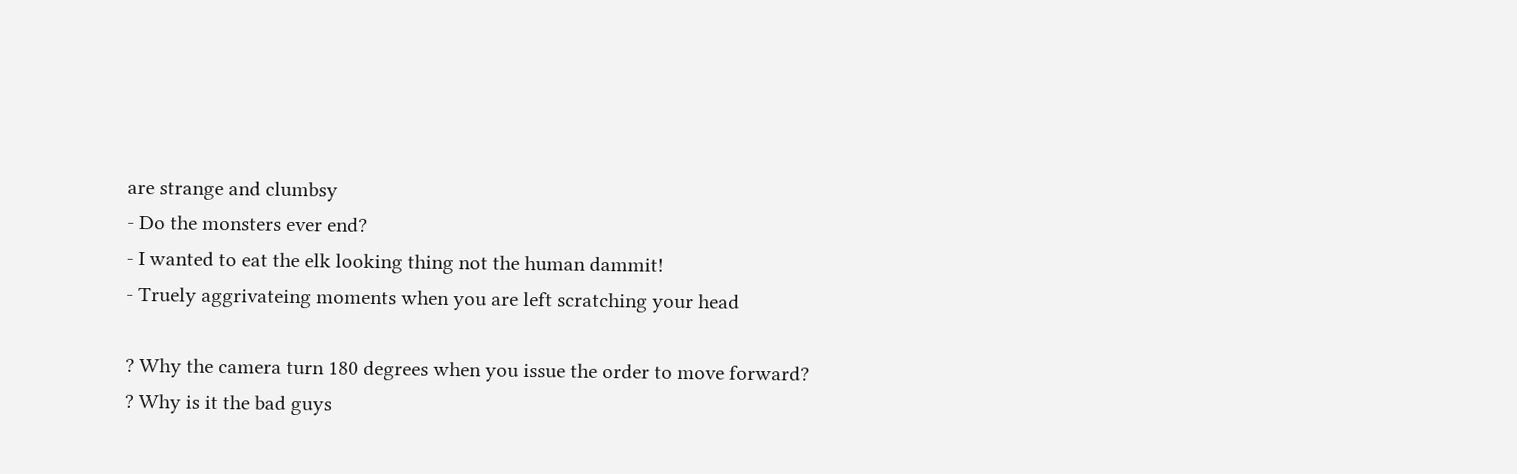are strange and clumbsy
- Do the monsters ever end?
- I wanted to eat the elk looking thing not the human dammit!
- Truely aggrivateing moments when you are left scratching your head

? Why the camera turn 180 degrees when you issue the order to move forward?
? Why is it the bad guys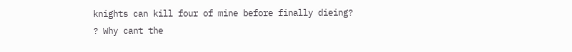knights can kill four of mine before finally dieing?
? Why cant the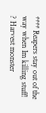**** Reapers stay out of the way when Im killing stuff!
? Harvest monster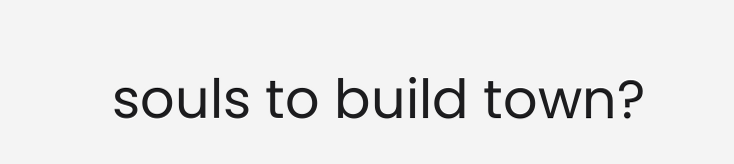souls to build town?